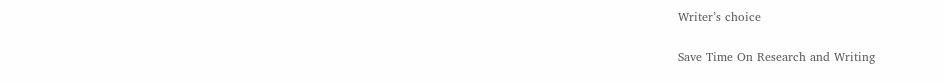Writer’s choice

Save Time On Research and Writing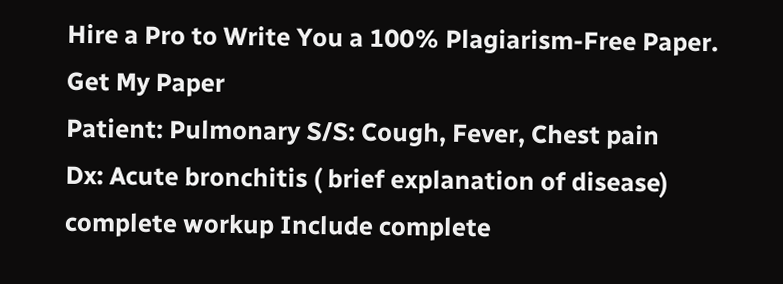Hire a Pro to Write You a 100% Plagiarism-Free Paper.
Get My Paper
Patient: Pulmonary S/S: Cough, Fever, Chest pain
Dx: Acute bronchitis ( brief explanation of disease)
complete workup Include complete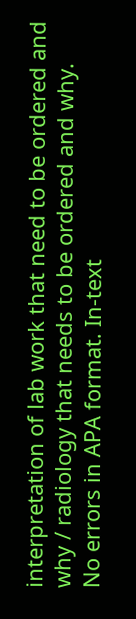interpretation of lab work that need to be ordered and why / radiology that needs to be ordered and why.
No errors in APA format. In-text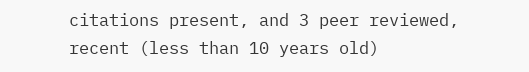citations present, and 3 peer reviewed, recent (less than 10 years old)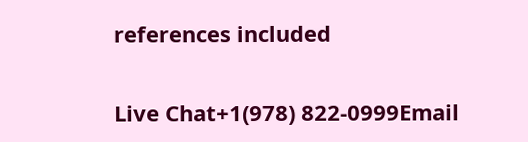references included

Live Chat+1(978) 822-0999Email